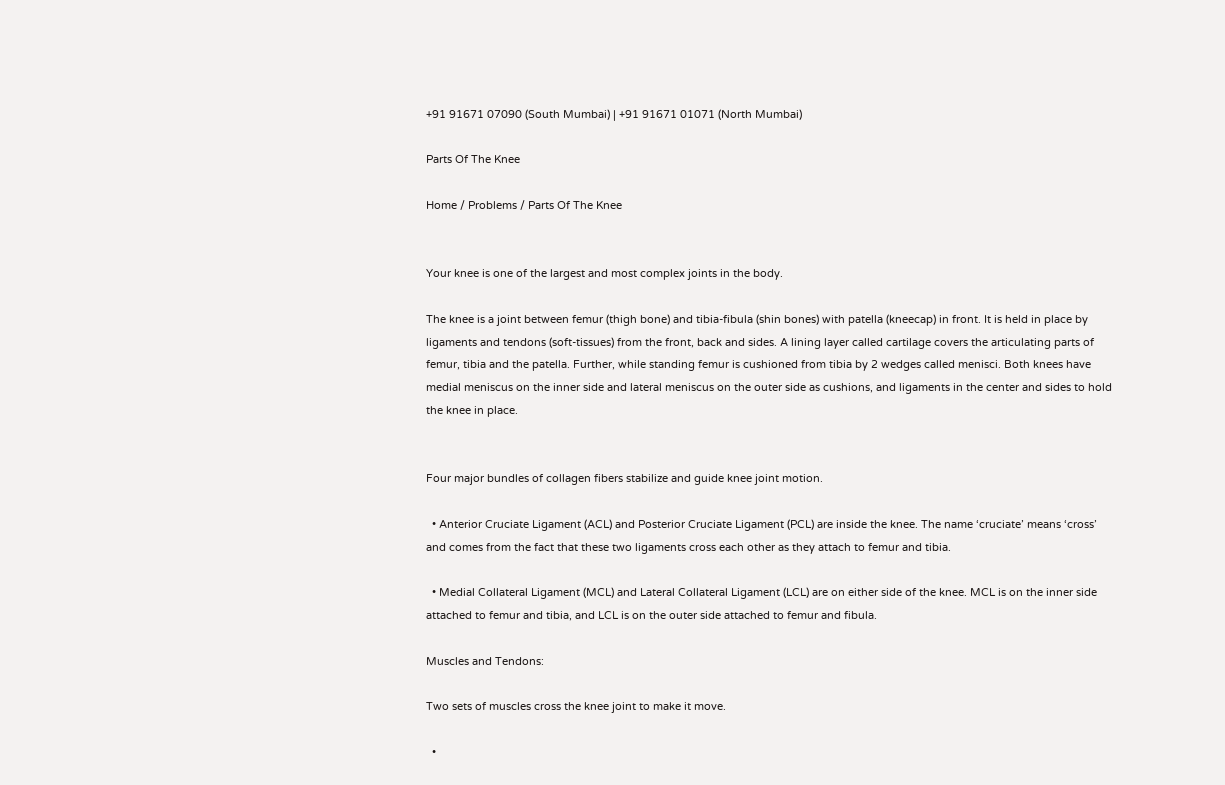+91 91671 07090 (South Mumbai) | +91 91671 01071 (North Mumbai)

Parts Of The Knee

Home / Problems / Parts Of The Knee


Your knee is one of the largest and most complex joints in the body.

The knee is a joint between femur (thigh bone) and tibia-fibula (shin bones) with patella (kneecap) in front. It is held in place by ligaments and tendons (soft-tissues) from the front, back and sides. A lining layer called cartilage covers the articulating parts of femur, tibia and the patella. Further, while standing femur is cushioned from tibia by 2 wedges called menisci. Both knees have medial meniscus on the inner side and lateral meniscus on the outer side as cushions, and ligaments in the center and sides to hold the knee in place.


Four major bundles of collagen fibers stabilize and guide knee joint motion.

  • Anterior Cruciate Ligament (ACL) and Posterior Cruciate Ligament (PCL) are inside the knee. The name ‘cruciate’ means ‘cross’ and comes from the fact that these two ligaments cross each other as they attach to femur and tibia.

  • Medial Collateral Ligament (MCL) and Lateral Collateral Ligament (LCL) are on either side of the knee. MCL is on the inner side attached to femur and tibia, and LCL is on the outer side attached to femur and fibula.

Muscles and Tendons:

Two sets of muscles cross the knee joint to make it move.

  •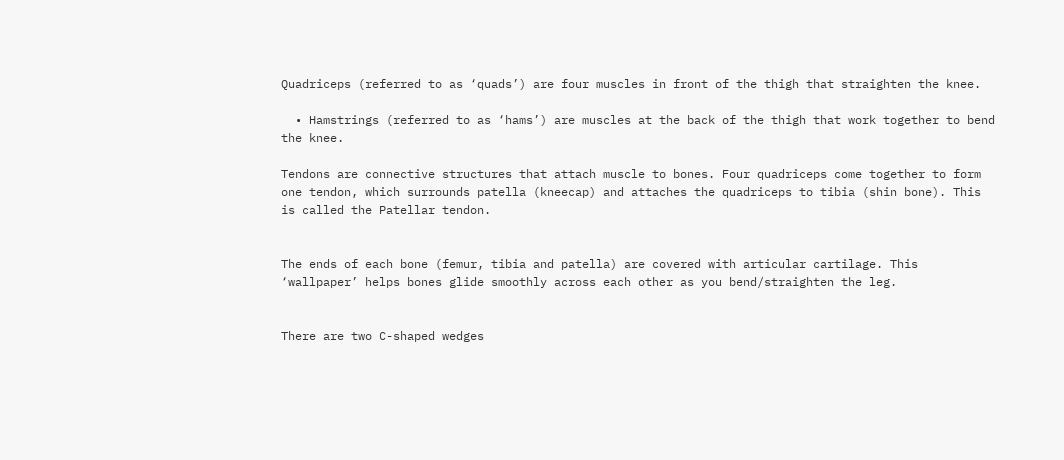Quadriceps (referred to as ‘quads’) are four muscles in front of the thigh that straighten the knee.

  • Hamstrings (referred to as ‘hams’) are muscles at the back of the thigh that work together to bend the knee.

Tendons are connective structures that attach muscle to bones. Four quadriceps come together to form one tendon, which surrounds patella (kneecap) and attaches the quadriceps to tibia (shin bone). This is called the Patellar tendon.


The ends of each bone (femur, tibia and patella) are covered with articular cartilage. This ‘wallpaper’ helps bones glide smoothly across each other as you bend/straighten the leg.


There are two C-shaped wedges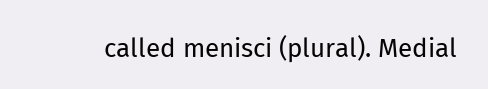called menisci (plural). Medial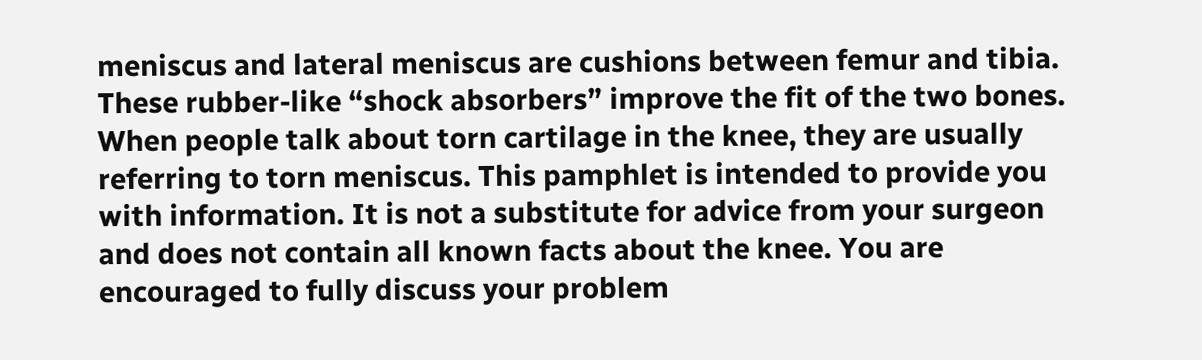meniscus and lateral meniscus are cushions between femur and tibia. These rubber-like “shock absorbers” improve the fit of the two bones. When people talk about torn cartilage in the knee, they are usually referring to torn meniscus. This pamphlet is intended to provide you with information. It is not a substitute for advice from your surgeon and does not contain all known facts about the knee. You are encouraged to fully discuss your problem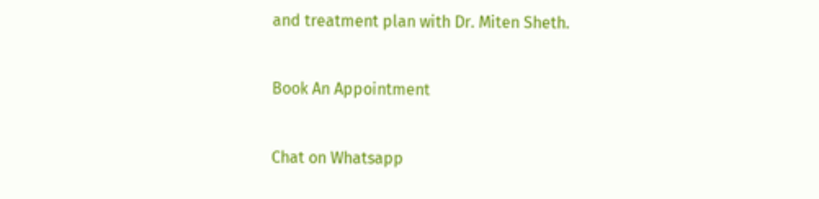and treatment plan with Dr. Miten Sheth.

Book An Appointment

Chat on Whatsapp